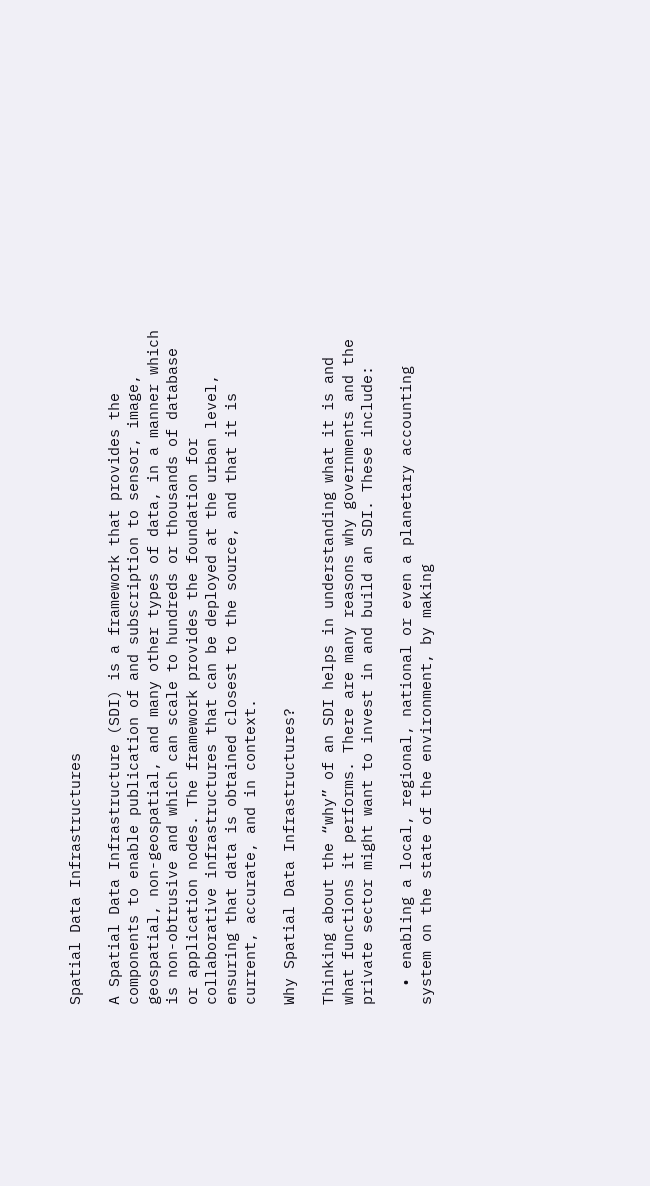Spatial Data Infrastructures

A Spatial Data Infrastructure (SDI) is a framework that provides the components to enable publication of and subscription to sensor, image, geospatial, non-geospatial, and many other types of data, in a manner which is non-obtrusive and which can scale to hundreds or thousands of database or application nodes. The framework provides the foundation for collaborative infrastructures that can be deployed at the urban level, ensuring that data is obtained closest to the source, and that it is current, accurate, and in context.

Why Spatial Data Infrastructures?

Thinking about the “why” of an SDI helps in understanding what it is and what functions it performs. There are many reasons why governments and the private sector might want to invest in and build an SDI. These include:

  • enabling a local, regional, national or even a planetary accounting system on the state of the environment, by making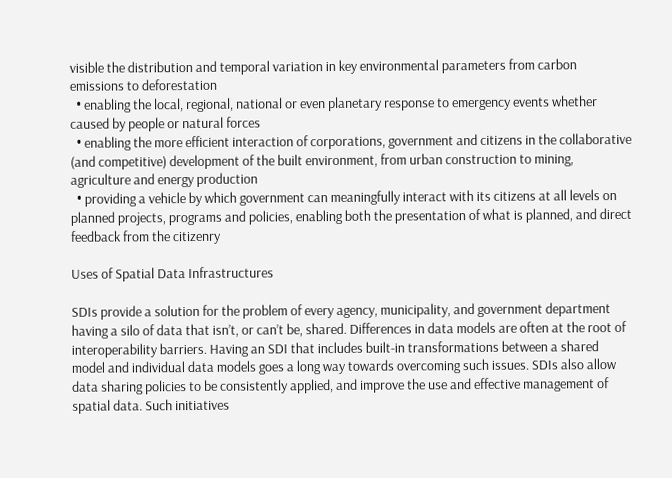visible the distribution and temporal variation in key environmental parameters from carbon emissions to deforestation
  • enabling the local, regional, national or even planetary response to emergency events whether caused by people or natural forces
  • enabling the more efficient interaction of corporations, government and citizens in the collaborative (and competitive) development of the built environment, from urban construction to mining, agriculture and energy production
  • providing a vehicle by which government can meaningfully interact with its citizens at all levels on planned projects, programs and policies, enabling both the presentation of what is planned, and direct feedback from the citizenry

Uses of Spatial Data Infrastructures

SDIs provide a solution for the problem of every agency, municipality, and government department having a silo of data that isn’t, or can’t be, shared. Differences in data models are often at the root of interoperability barriers. Having an SDI that includes built-in transformations between a shared model and individual data models goes a long way towards overcoming such issues. SDIs also allow data sharing policies to be consistently applied, and improve the use and effective management of spatial data. Such initiatives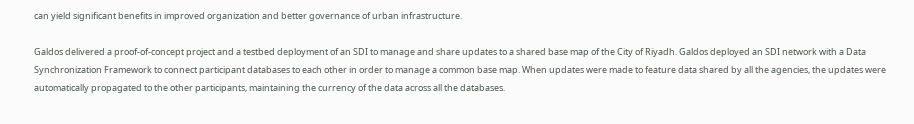can yield significant benefits in improved organization and better governance of urban infrastructure.

Galdos delivered a proof-of-concept project and a testbed deployment of an SDI to manage and share updates to a shared base map of the City of Riyadh. Galdos deployed an SDI network with a Data Synchronization Framework to connect participant databases to each other in order to manage a common base map. When updates were made to feature data shared by all the agencies, the updates were automatically propagated to the other participants, maintaining the currency of the data across all the databases.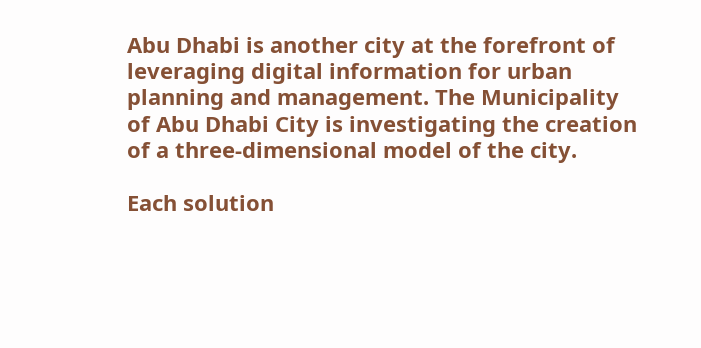Abu Dhabi is another city at the forefront of leveraging digital information for urban planning and management. The Municipality of Abu Dhabi City is investigating the creation of a three-dimensional model of the city.

Each solution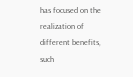has focused on the realization of different benefits, such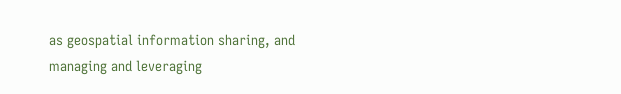as geospatial information sharing, and managing and leveraging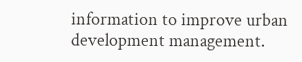information to improve urban development management.